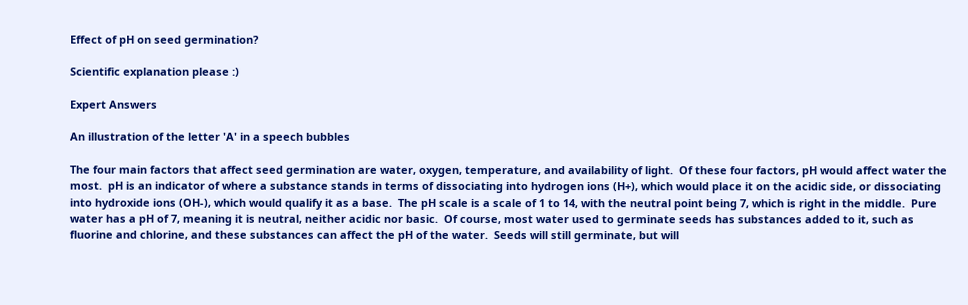Effect of pH on seed germination?

Scientific explanation please :)

Expert Answers

An illustration of the letter 'A' in a speech bubbles

The four main factors that affect seed germination are water, oxygen, temperature, and availability of light.  Of these four factors, pH would affect water the most.  pH is an indicator of where a substance stands in terms of dissociating into hydrogen ions (H+), which would place it on the acidic side, or dissociating into hydroxide ions (OH-), which would qualify it as a base.  The pH scale is a scale of 1 to 14, with the neutral point being 7, which is right in the middle.  Pure water has a pH of 7, meaning it is neutral, neither acidic nor basic.  Of course, most water used to germinate seeds has substances added to it, such as fluorine and chlorine, and these substances can affect the pH of the water.  Seeds will still germinate, but will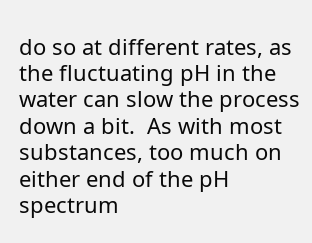do so at different rates, as the fluctuating pH in the water can slow the process down a bit.  As with most substances, too much on either end of the pH spectrum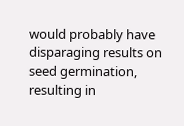would probably have disparaging results on seed germination, resulting in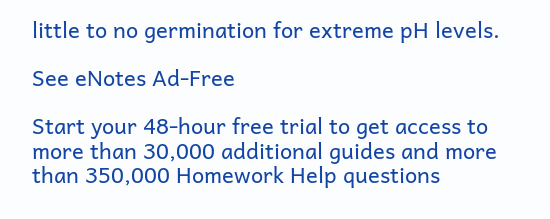little to no germination for extreme pH levels.

See eNotes Ad-Free

Start your 48-hour free trial to get access to more than 30,000 additional guides and more than 350,000 Homework Help questions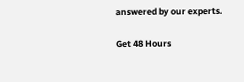answered by our experts.

Get 48 Hours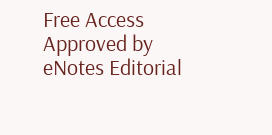Free Access
Approved by eNotes Editorial